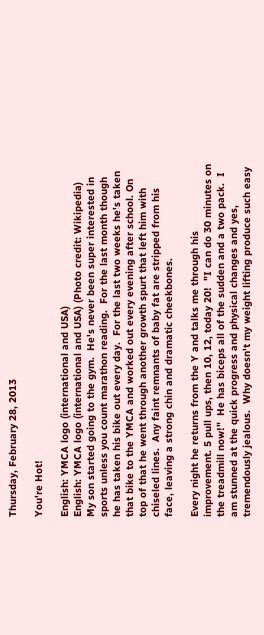Thursday, February 28, 2013

You're Hot!

English: YMCA logo (international and USA)
English: YMCA logo (international and USA) (Photo credit: Wikipedia)
My son started going to the gym.  He's never been super interested in sports unless you count marathon reading.  For the last month though he has taken his bike out every day.  For the last two weeks he's taken that bike to the YMCA and worked out every evening after school. On top of that he went through another growth spurt that left him with chiseled lines.  Any faint remnants of baby fat are stripped from his face, leaving a strong chin and dramatic cheekbones.

Every night he returns from the Y and talks me through his improvement. 5 pull ups, then 10, 12, today 20!  "I can do 30 minutes on the treadmill now!"  He has biceps all of the sudden and a two pack.  I am stunned at the quick progress and physical changes and yes, tremendously jealous.  Why doesn't my weight lifting produce such easy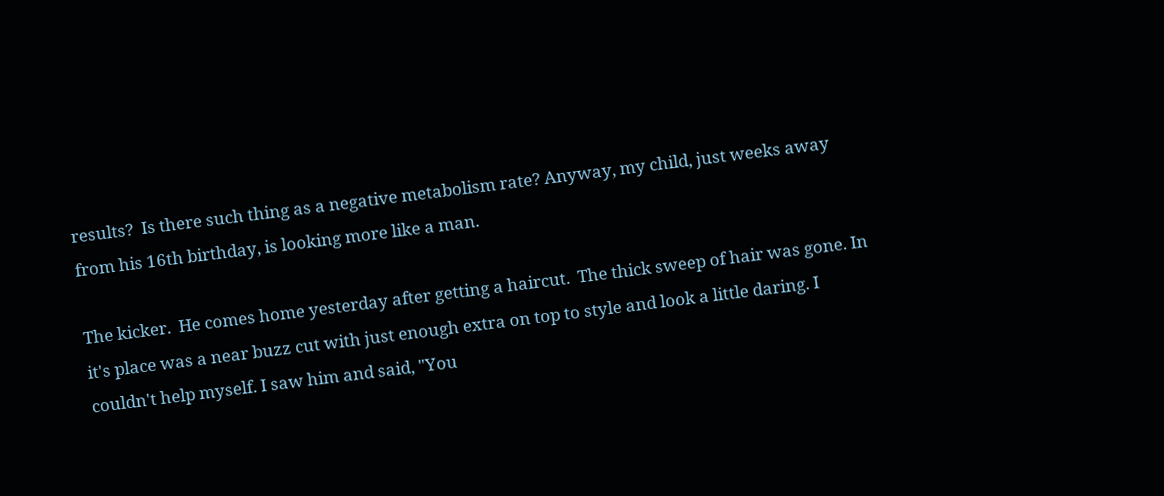results?  Is there such thing as a negative metabolism rate? Anyway, my child, just weeks away from his 16th birthday, is looking more like a man.

The kicker.  He comes home yesterday after getting a haircut.  The thick sweep of hair was gone. In it's place was a near buzz cut with just enough extra on top to style and look a little daring. I couldn't help myself. I saw him and said, "You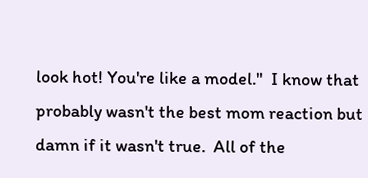look hot! You're like a model."  I know that probably wasn't the best mom reaction but damn if it wasn't true.  All of the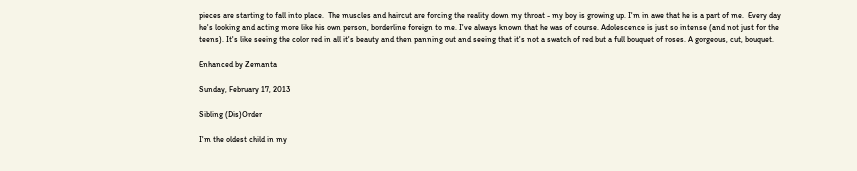pieces are starting to fall into place.  The muscles and haircut are forcing the reality down my throat - my boy is growing up. I'm in awe that he is a part of me.  Every day he's looking and acting more like his own person, borderline foreign to me. I've always known that he was of course. Adolescence is just so intense (and not just for the teens). It's like seeing the color red in all it's beauty and then panning out and seeing that it's not a swatch of red but a full bouquet of roses. A gorgeous, cut, bouquet.

Enhanced by Zemanta

Sunday, February 17, 2013

Sibling (Dis)Order

I'm the oldest child in my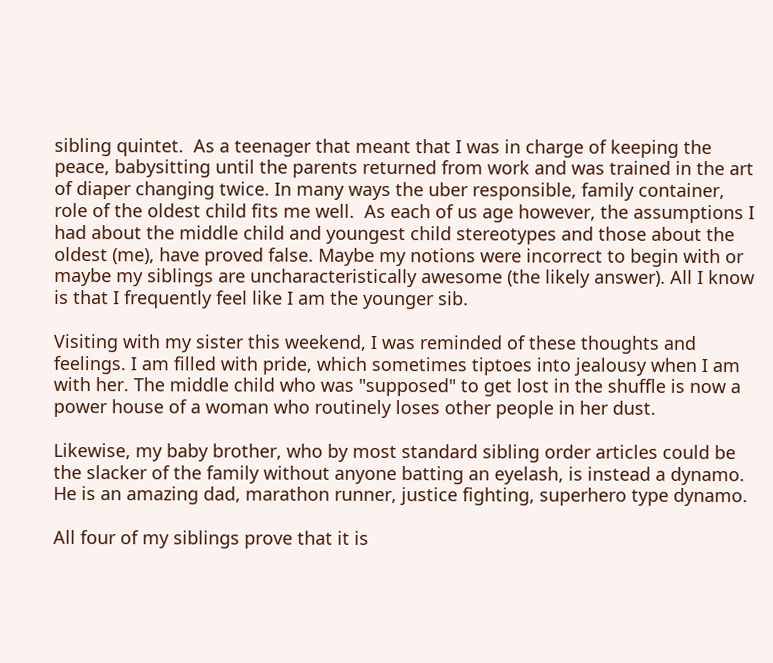sibling quintet.  As a teenager that meant that I was in charge of keeping the peace, babysitting until the parents returned from work and was trained in the art of diaper changing twice. In many ways the uber responsible, family container, role of the oldest child fits me well.  As each of us age however, the assumptions I had about the middle child and youngest child stereotypes and those about the oldest (me), have proved false. Maybe my notions were incorrect to begin with or maybe my siblings are uncharacteristically awesome (the likely answer). All I know is that I frequently feel like I am the younger sib.

Visiting with my sister this weekend, I was reminded of these thoughts and feelings. I am filled with pride, which sometimes tiptoes into jealousy when I am with her. The middle child who was "supposed" to get lost in the shuffle is now a power house of a woman who routinely loses other people in her dust.

Likewise, my baby brother, who by most standard sibling order articles could be the slacker of the family without anyone batting an eyelash, is instead a dynamo.  He is an amazing dad, marathon runner, justice fighting, superhero type dynamo.

All four of my siblings prove that it is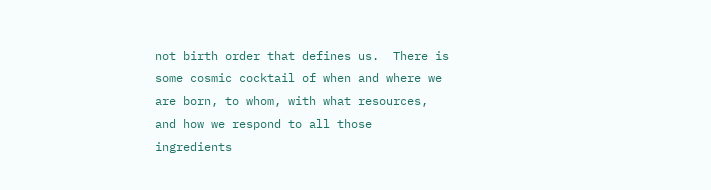not birth order that defines us.  There is some cosmic cocktail of when and where we are born, to whom, with what resources, and how we respond to all those ingredients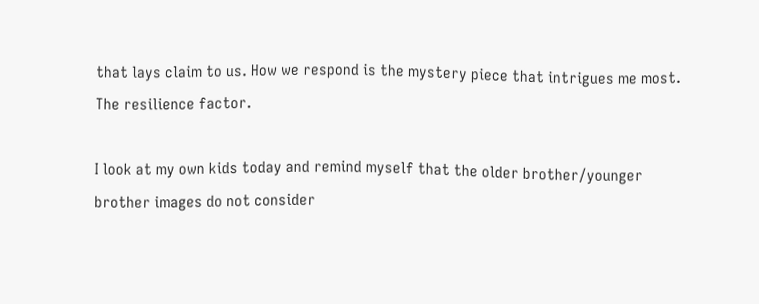that lays claim to us. How we respond is the mystery piece that intrigues me most.  The resilience factor.

I look at my own kids today and remind myself that the older brother/younger brother images do not consider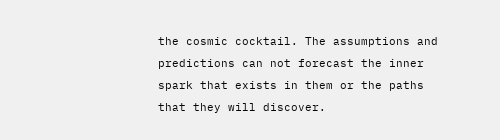the cosmic cocktail. The assumptions and predictions can not forecast the inner spark that exists in them or the paths that they will discover.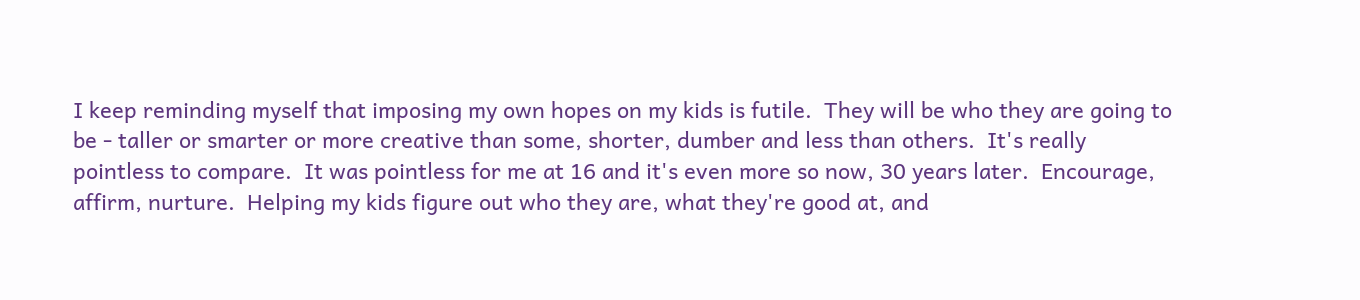I keep reminding myself that imposing my own hopes on my kids is futile.  They will be who they are going to be - taller or smarter or more creative than some, shorter, dumber and less than others.  It's really pointless to compare.  It was pointless for me at 16 and it's even more so now, 30 years later.  Encourage, affirm, nurture.  Helping my kids figure out who they are, what they're good at, and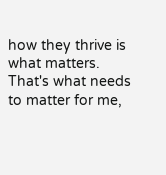how they thrive is what matters. That's what needs to matter for me,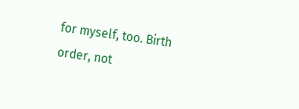for myself, too. Birth order, not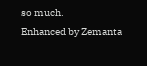so much.
Enhanced by Zemanta